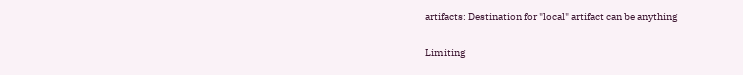artifacts: Destination for "local" artifact can be anything

Limiting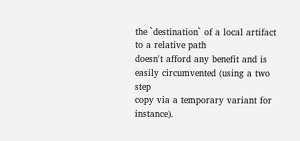the `destination` of a local artifact to a relative path
doesn't afford any benefit and is easily circumvented (using a two step
copy via a temporary variant for instance).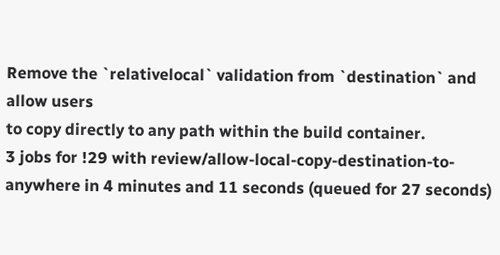Remove the `relativelocal` validation from `destination` and allow users
to copy directly to any path within the build container.
3 jobs for !29 with review/allow-local-copy-destination-to-anywhere in 4 minutes and 11 seconds (queued for 27 seconds)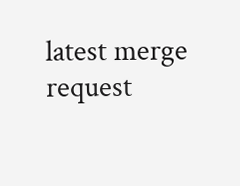latest merge request